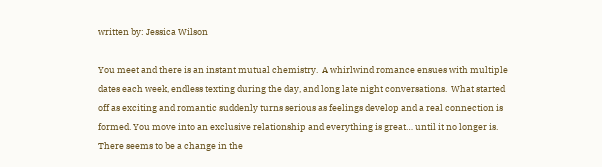written by: Jessica Wilson

You meet and there is an instant mutual chemistry.  A whirlwind romance ensues with multiple dates each week, endless texting during the day, and long late night conversations.  What started off as exciting and romantic suddenly turns serious as feelings develop and a real connection is formed. You move into an exclusive relationship and everything is great… until it no longer is.  There seems to be a change in the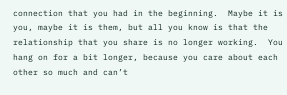connection that you had in the beginning.  Maybe it is you, maybe it is them, but all you know is that the relationship that you share is no longer working.  You hang on for a bit longer, because you care about each other so much and can’t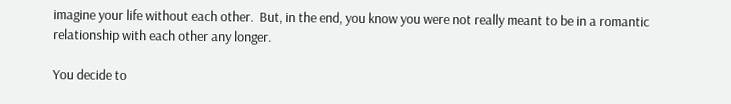imagine your life without each other.  But, in the end, you know you were not really meant to be in a romantic relationship with each other any longer.

You decide to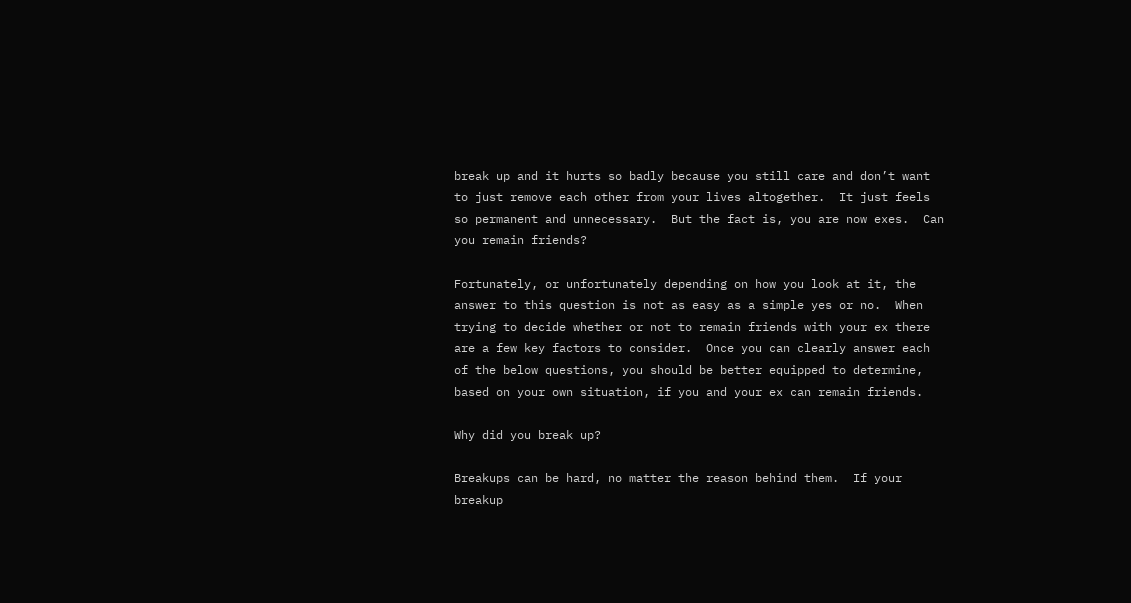break up and it hurts so badly because you still care and don’t want to just remove each other from your lives altogether.  It just feels so permanent and unnecessary.  But the fact is, you are now exes.  Can you remain friends?

Fortunately, or unfortunately depending on how you look at it, the answer to this question is not as easy as a simple yes or no.  When trying to decide whether or not to remain friends with your ex there are a few key factors to consider.  Once you can clearly answer each of the below questions, you should be better equipped to determine, based on your own situation, if you and your ex can remain friends.

Why did you break up?

Breakups can be hard, no matter the reason behind them.  If your breakup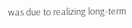was due to realizing long-term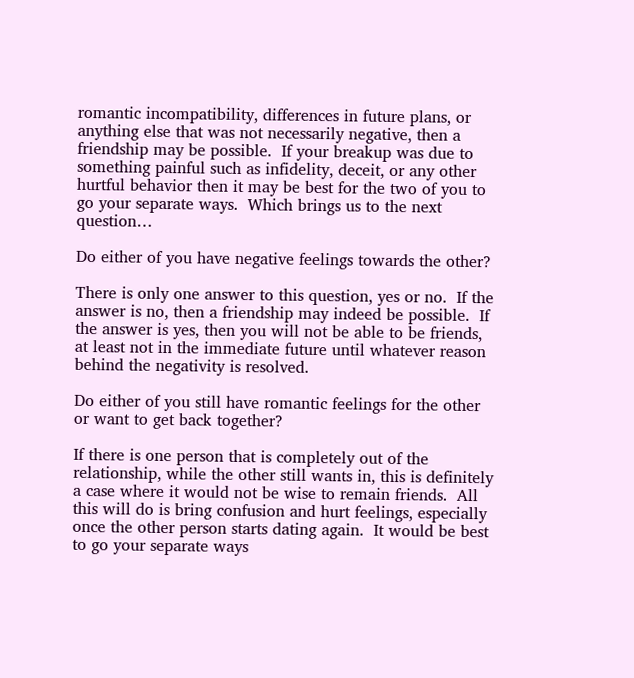romantic incompatibility, differences in future plans, or anything else that was not necessarily negative, then a friendship may be possible.  If your breakup was due to something painful such as infidelity, deceit, or any other hurtful behavior then it may be best for the two of you to go your separate ways.  Which brings us to the next question…

Do either of you have negative feelings towards the other?

There is only one answer to this question, yes or no.  If the answer is no, then a friendship may indeed be possible.  If the answer is yes, then you will not be able to be friends, at least not in the immediate future until whatever reason behind the negativity is resolved.

Do either of you still have romantic feelings for the other or want to get back together?

If there is one person that is completely out of the relationship, while the other still wants in, this is definitely a case where it would not be wise to remain friends.  All this will do is bring confusion and hurt feelings, especially once the other person starts dating again.  It would be best to go your separate ways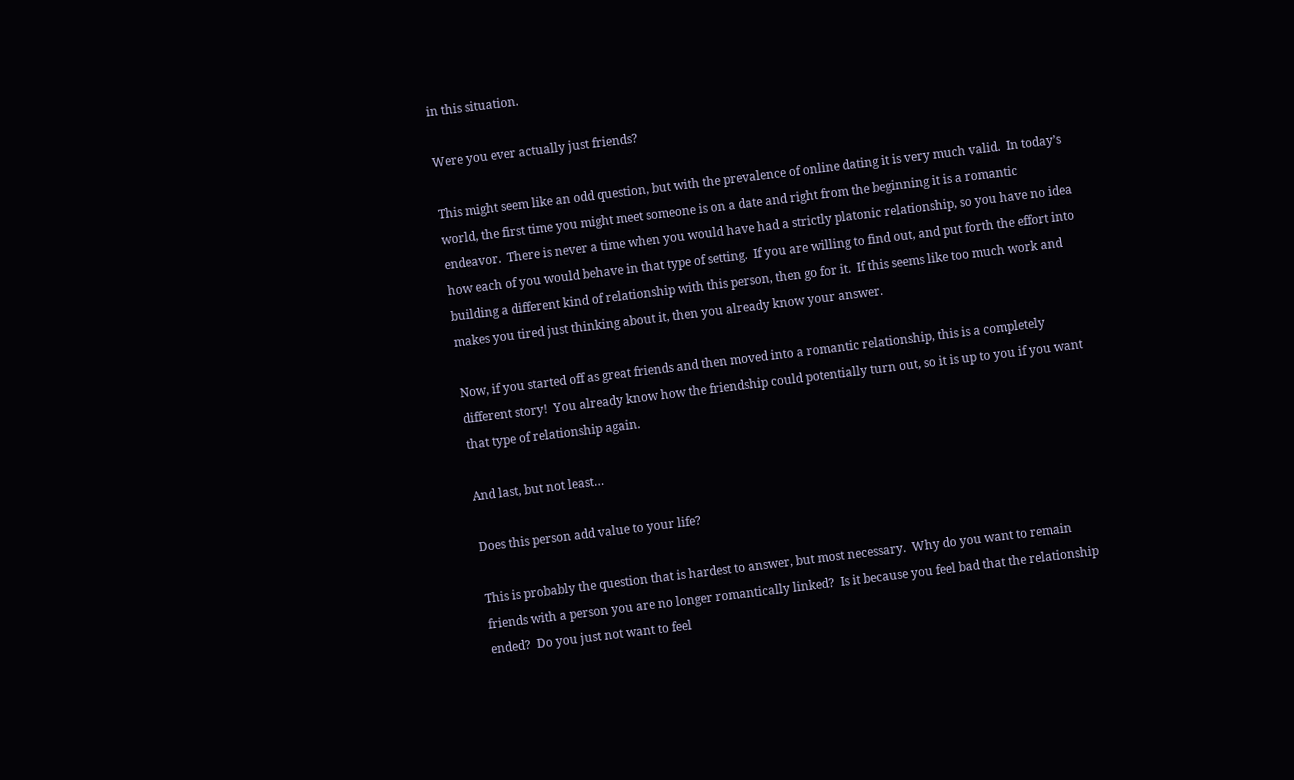in this situation.

Were you ever actually just friends?

This might seem like an odd question, but with the prevalence of online dating it is very much valid.  In today’s world, the first time you might meet someone is on a date and right from the beginning it is a romantic endeavor.  There is never a time when you would have had a strictly platonic relationship, so you have no idea how each of you would behave in that type of setting.  If you are willing to find out, and put forth the effort into building a different kind of relationship with this person, then go for it.  If this seems like too much work and makes you tired just thinking about it, then you already know your answer.

Now, if you started off as great friends and then moved into a romantic relationship, this is a completely different story!  You already know how the friendship could potentially turn out, so it is up to you if you want that type of relationship again.

And last, but not least…

Does this person add value to your life?

This is probably the question that is hardest to answer, but most necessary.  Why do you want to remain friends with a person you are no longer romantically linked?  Is it because you feel bad that the relationship ended?  Do you just not want to feel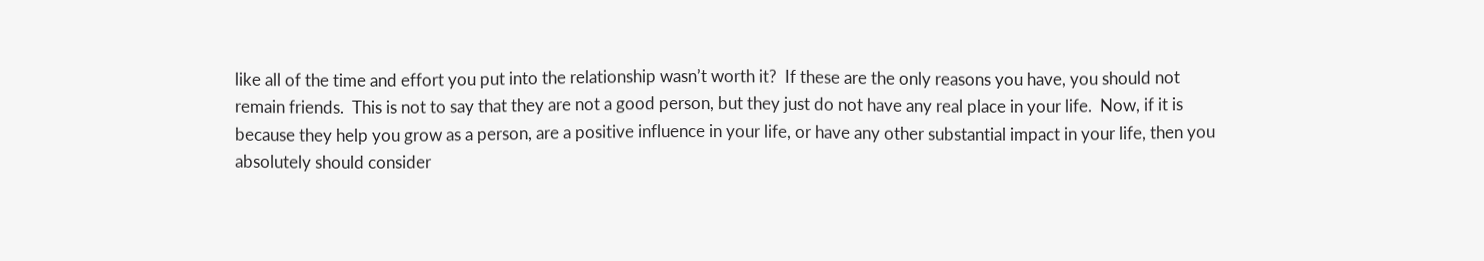like all of the time and effort you put into the relationship wasn’t worth it?  If these are the only reasons you have, you should not remain friends.  This is not to say that they are not a good person, but they just do not have any real place in your life.  Now, if it is because they help you grow as a person, are a positive influence in your life, or have any other substantial impact in your life, then you absolutely should consider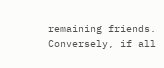remaining friends. Conversely, if all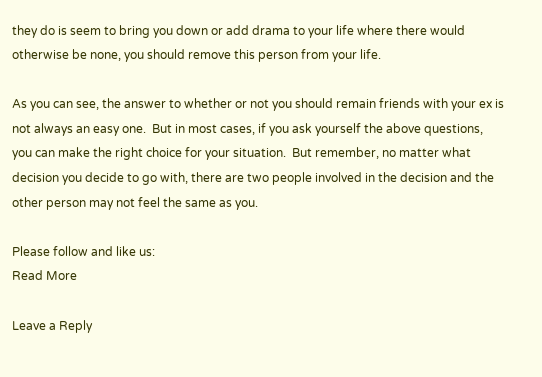they do is seem to bring you down or add drama to your life where there would otherwise be none, you should remove this person from your life.

As you can see, the answer to whether or not you should remain friends with your ex is not always an easy one.  But in most cases, if you ask yourself the above questions, you can make the right choice for your situation.  But remember, no matter what decision you decide to go with, there are two people involved in the decision and the other person may not feel the same as you.

Please follow and like us:
Read More

Leave a Reply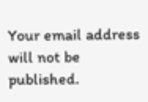Your email address will not be published.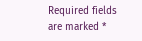Required fields are marked *